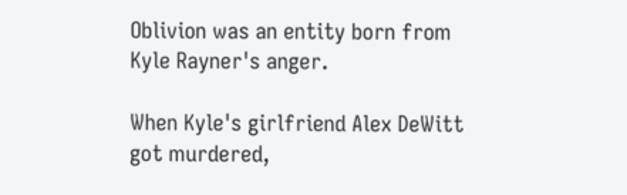Oblivion was an entity born from Kyle Rayner's anger.

When Kyle's girlfriend Alex DeWitt got murdered,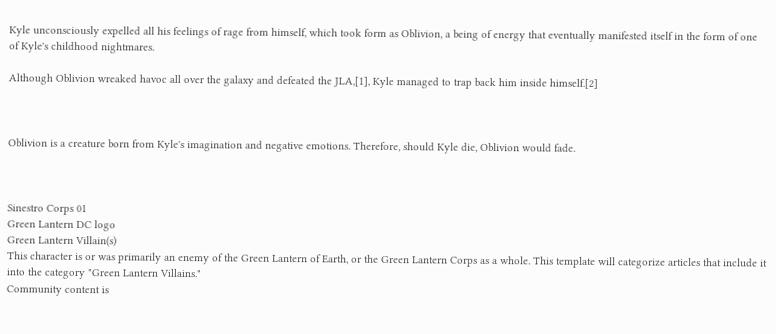Kyle unconsciously expelled all his feelings of rage from himself, which took form as Oblivion, a being of energy that eventually manifested itself in the form of one of Kyle's childhood nightmares.

Although Oblivion wreaked havoc all over the galaxy and defeated the JLA,[1], Kyle managed to trap back him inside himself.[2]



Oblivion is a creature born from Kyle's imagination and negative emotions. Therefore, should Kyle die, Oblivion would fade.



Sinestro Corps 01
Green Lantern DC logo
Green Lantern Villain(s)
This character is or was primarily an enemy of the Green Lantern of Earth, or the Green Lantern Corps as a whole. This template will categorize articles that include it into the category "Green Lantern Villains."
Community content is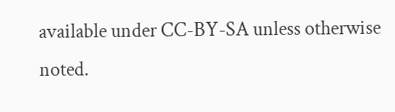available under CC-BY-SA unless otherwise noted.